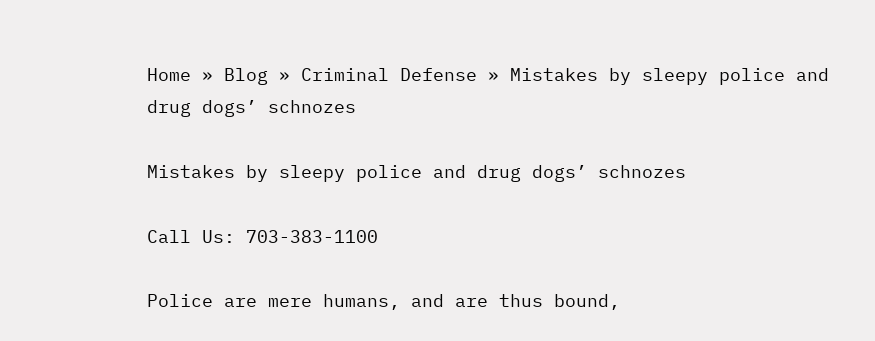Home » Blog » Criminal Defense » Mistakes by sleepy police and drug dogs’ schnozes

Mistakes by sleepy police and drug dogs’ schnozes

Call Us: 703-383-1100

Police are mere humans, and are thus bound,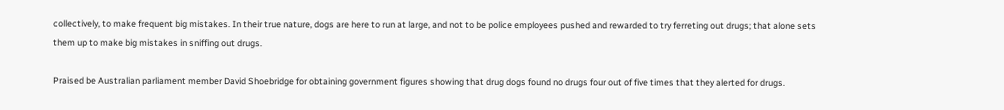collectively, to make frequent big mistakes. In their true nature, dogs are here to run at large, and not to be police employees pushed and rewarded to try ferreting out drugs; that alone sets them up to make big mistakes in sniffing out drugs.

Praised be Australian parliament member David Shoebridge for obtaining government figures showing that drug dogs found no drugs four out of five times that they alerted for drugs.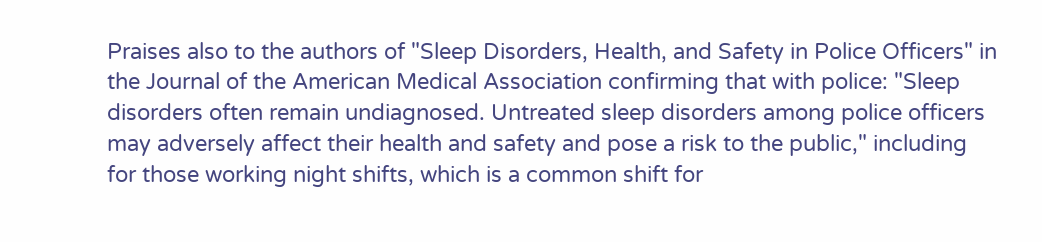Praises also to the authors of "Sleep Disorders, Health, and Safety in Police Officers" in the Journal of the American Medical Association confirming that with police: "Sleep disorders often remain undiagnosed. Untreated sleep disorders among police officers may adversely affect their health and safety and pose a risk to the public," including for those working night shifts, which is a common shift for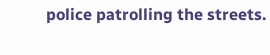police patrolling the streets.